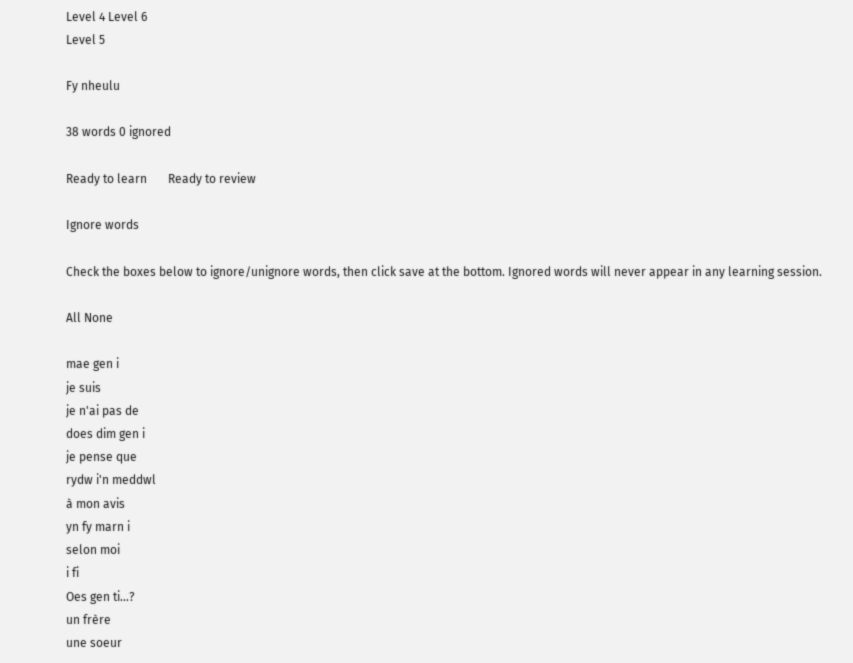Level 4 Level 6
Level 5

Fy nheulu

38 words 0 ignored

Ready to learn       Ready to review

Ignore words

Check the boxes below to ignore/unignore words, then click save at the bottom. Ignored words will never appear in any learning session.

All None

mae gen i
je suis
je n'ai pas de
does dim gen i
je pense que
rydw i'n meddwl
à mon avis
yn fy marn i
selon moi
i fi
Oes gen ti...?
un frère
une soeur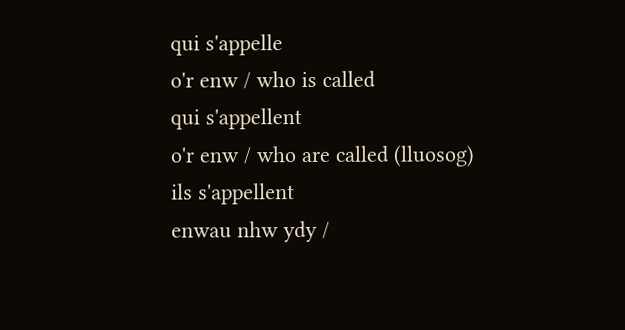qui s'appelle
o'r enw / who is called
qui s'appellent
o'r enw / who are called (lluosog)
ils s'appellent
enwau nhw ydy /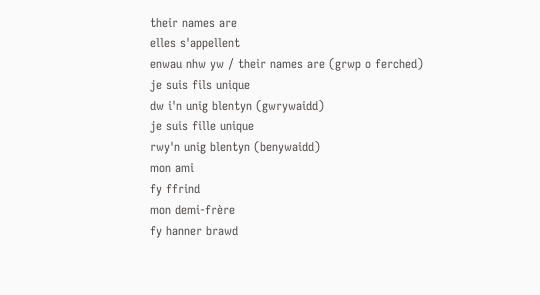their names are
elles s'appellent
enwau nhw yw / their names are (grwp o ferched)
je suis fils unique
dw i'n unig blentyn (gwrywaidd)
je suis fille unique
rwy'n unig blentyn (benywaidd)
mon ami
fy ffrind
mon demi-frère
fy hanner brawd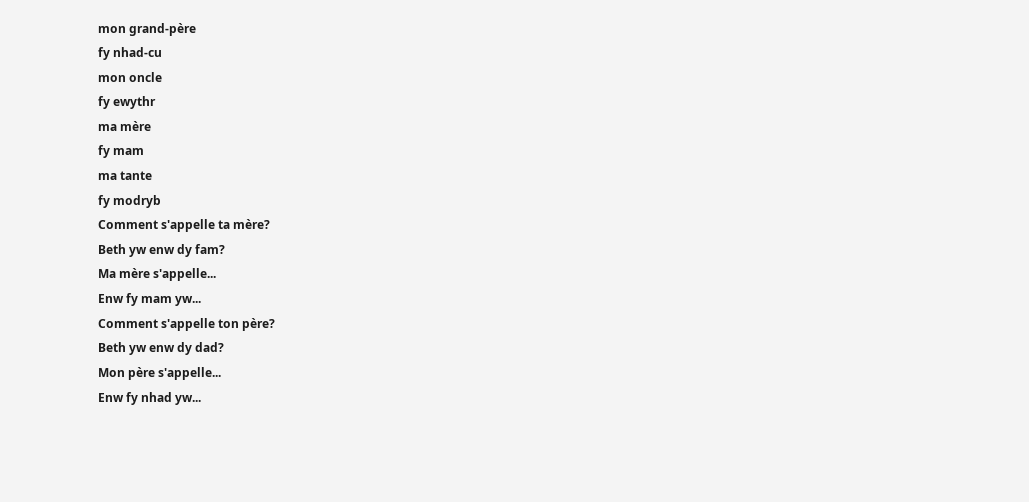mon grand-père
fy nhad-cu
mon oncle
fy ewythr
ma mère
fy mam
ma tante
fy modryb
Comment s'appelle ta mère?
Beth yw enw dy fam?
Ma mère s'appelle...
Enw fy mam yw...
Comment s'appelle ton père?
Beth yw enw dy dad?
Mon père s'appelle...
Enw fy nhad yw...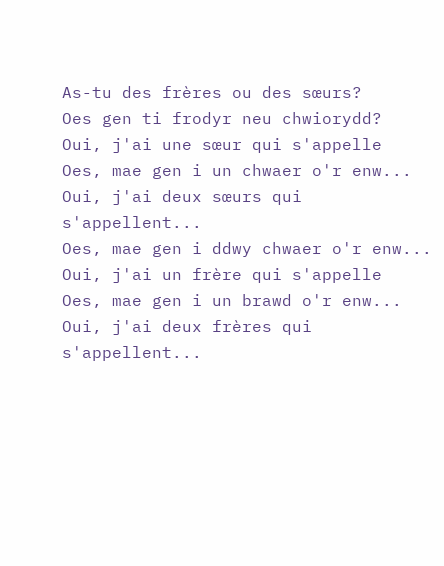As-tu des frères ou des sœurs?
Oes gen ti frodyr neu chwiorydd?
Oui, j'ai une sœur qui s'appelle
Oes, mae gen i un chwaer o'r enw...
Oui, j'ai deux sœurs qui s'appellent...
Oes, mae gen i ddwy chwaer o'r enw...
Oui, j'ai un frère qui s'appelle
Oes, mae gen i un brawd o'r enw...
Oui, j'ai deux frères qui s'appellent...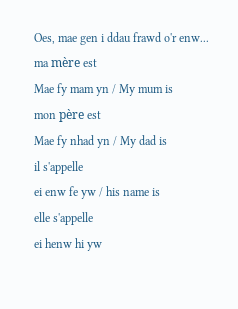Oes, mae gen i ddau frawd o'r enw...
ma mère est
Mae fy mam yn / My mum is
mon père est
Mae fy nhad yn / My dad is
il s'appelle
ei enw fe yw / his name is
elle s'appelle
ei henw hi yw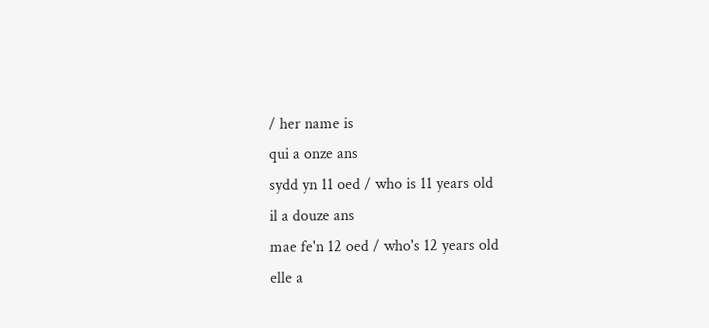/ her name is
qui a onze ans
sydd yn 11 oed / who is 11 years old
il a douze ans
mae fe'n 12 oed / who's 12 years old
elle a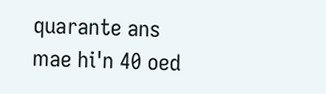quarante ans
mae hi'n 40 oed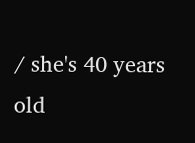/ she's 40 years old